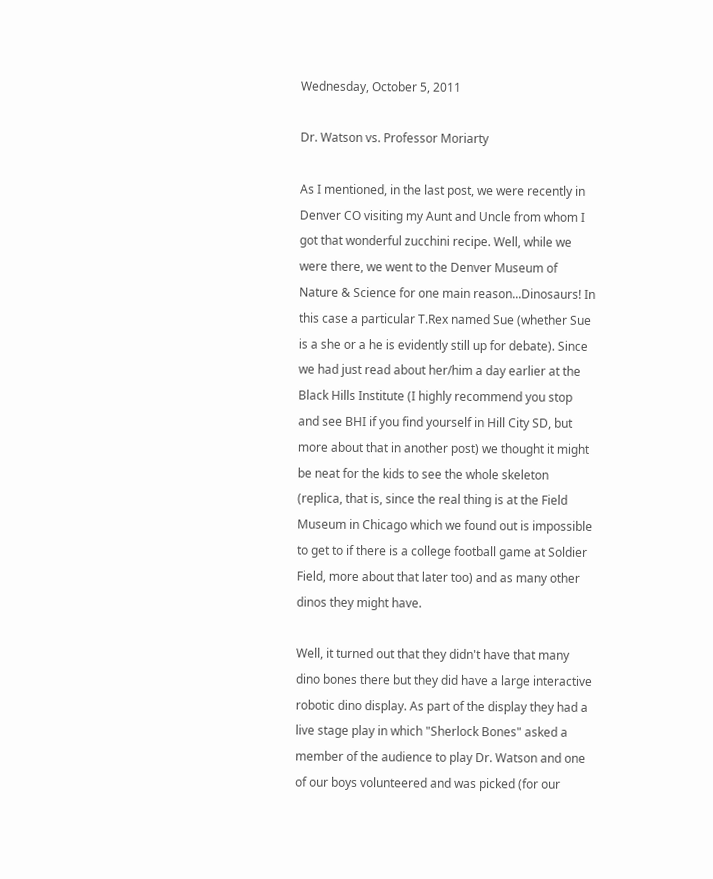Wednesday, October 5, 2011

Dr. Watson vs. Professor Moriarty

As I mentioned, in the last post, we were recently in Denver CO visiting my Aunt and Uncle from whom I got that wonderful zucchini recipe. Well, while we were there, we went to the Denver Museum of Nature & Science for one main reason...Dinosaurs! In this case a particular T.Rex named Sue (whether Sue is a she or a he is evidently still up for debate). Since we had just read about her/him a day earlier at the Black Hills Institute (I highly recommend you stop and see BHI if you find yourself in Hill City SD, but more about that in another post) we thought it might be neat for the kids to see the whole skeleton (replica, that is, since the real thing is at the Field Museum in Chicago which we found out is impossible to get to if there is a college football game at Soldier Field, more about that later too) and as many other dinos they might have.

Well, it turned out that they didn't have that many dino bones there but they did have a large interactive robotic dino display. As part of the display they had a live stage play in which "Sherlock Bones" asked a member of the audience to play Dr. Watson and one of our boys volunteered and was picked (for our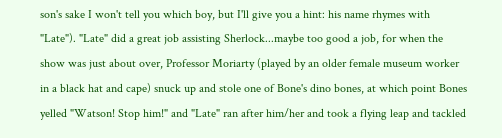son's sake I won't tell you which boy, but I'll give you a hint: his name rhymes with "Late"). "Late" did a great job assisting Sherlock...maybe too good a job, for when the show was just about over, Professor Moriarty (played by an older female museum worker in a black hat and cape) snuck up and stole one of Bone's dino bones, at which point Bones yelled "Watson! Stop him!" and "Late" ran after him/her and took a flying leap and tackled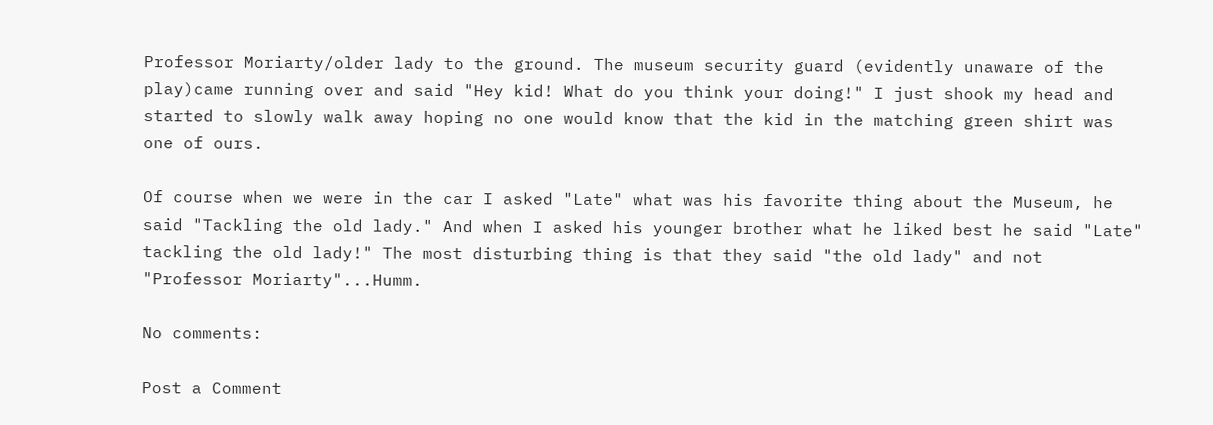Professor Moriarty/older lady to the ground. The museum security guard (evidently unaware of the play)came running over and said "Hey kid! What do you think your doing!" I just shook my head and started to slowly walk away hoping no one would know that the kid in the matching green shirt was one of ours.

Of course when we were in the car I asked "Late" what was his favorite thing about the Museum, he said "Tackling the old lady." And when I asked his younger brother what he liked best he said "Late" tackling the old lady!" The most disturbing thing is that they said "the old lady" and not "Professor Moriarty"...Humm.

No comments:

Post a Comment